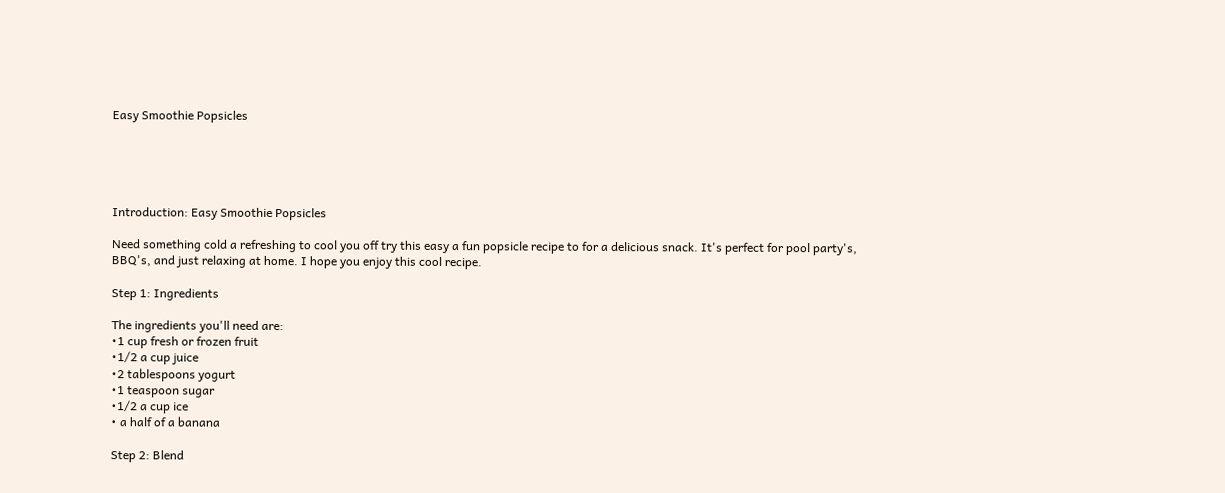Easy Smoothie Popsicles





Introduction: Easy Smoothie Popsicles

Need something cold a refreshing to cool you off try this easy a fun popsicle recipe to for a delicious snack. It's perfect for pool party's, BBQ's, and just relaxing at home. I hope you enjoy this cool recipe.

Step 1: Ingredients

The ingredients you'll need are:
•1 cup fresh or frozen fruit
•1/2 a cup juice
•2 tablespoons yogurt
•1 teaspoon sugar
•1/2 a cup ice
• a half of a banana

Step 2: Blend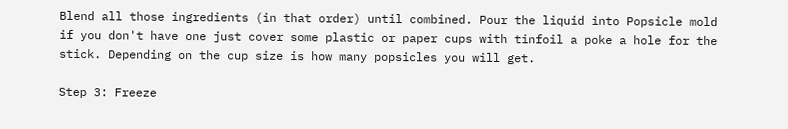Blend all those ingredients (in that order) until combined. Pour the liquid into Popsicle mold if you don't have one just cover some plastic or paper cups with tinfoil a poke a hole for the stick. Depending on the cup size is how many popsicles you will get.

Step 3: Freeze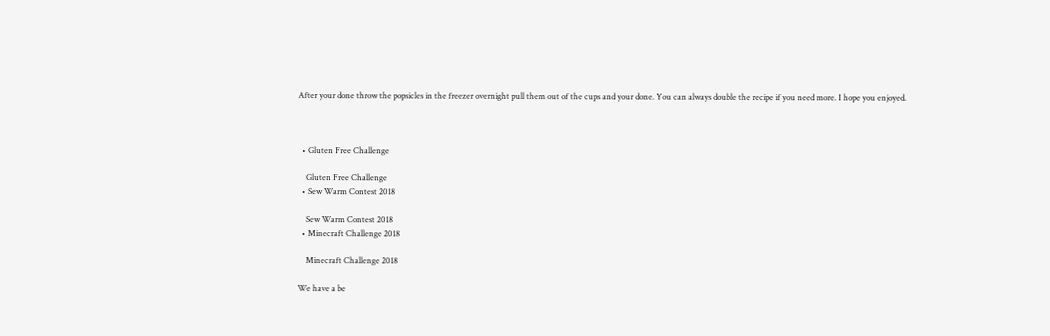After your done throw the popsicles in the freezer overnight pull them out of the cups and your done. You can always double the recipe if you need more. I hope you enjoyed.



  • Gluten Free Challenge

    Gluten Free Challenge
  • Sew Warm Contest 2018

    Sew Warm Contest 2018
  • Minecraft Challenge 2018

    Minecraft Challenge 2018

We have a be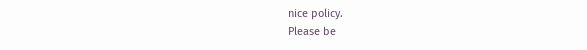nice policy.
Please be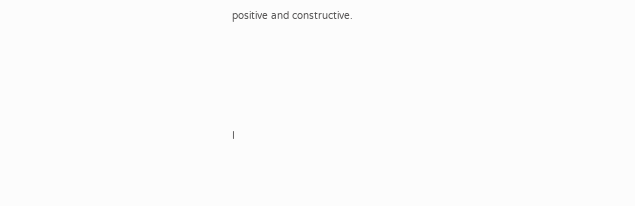positive and constructive.





I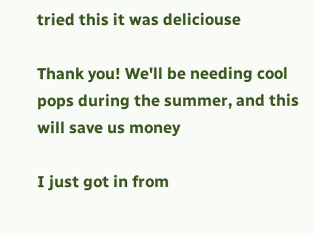tried this it was deliciouse

Thank you! We'll be needing cool pops during the summer, and this will save us money

I just got in from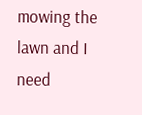mowing the lawn and I need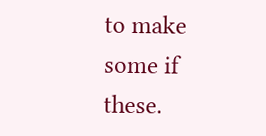to make some if these.